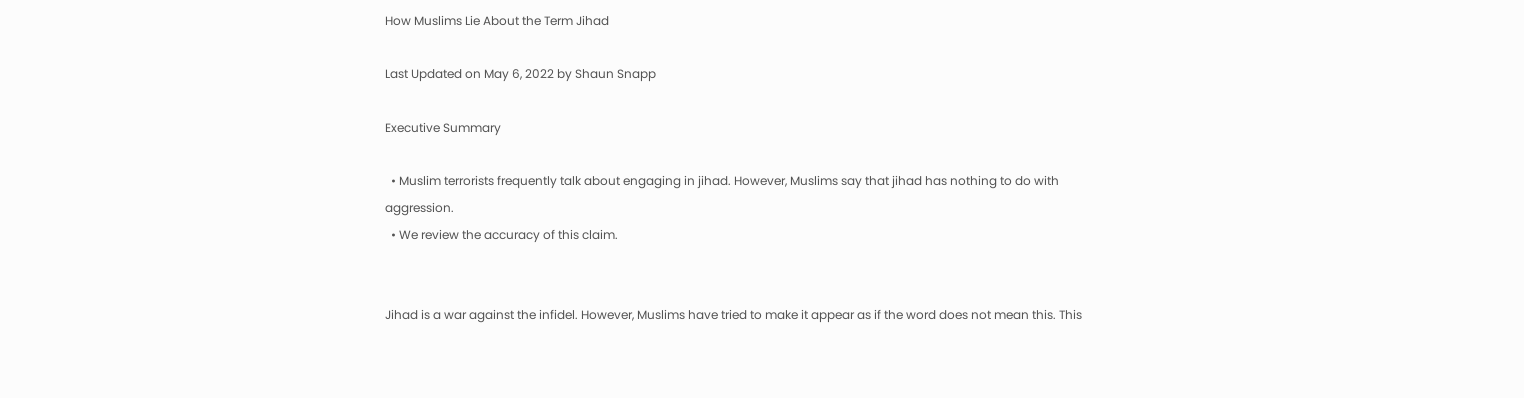How Muslims Lie About the Term Jihad

Last Updated on May 6, 2022 by Shaun Snapp

Executive Summary

  • Muslim terrorists frequently talk about engaging in jihad. However, Muslims say that jihad has nothing to do with aggression.
  • We review the accuracy of this claim.


Jihad is a war against the infidel. However, Muslims have tried to make it appear as if the word does not mean this. This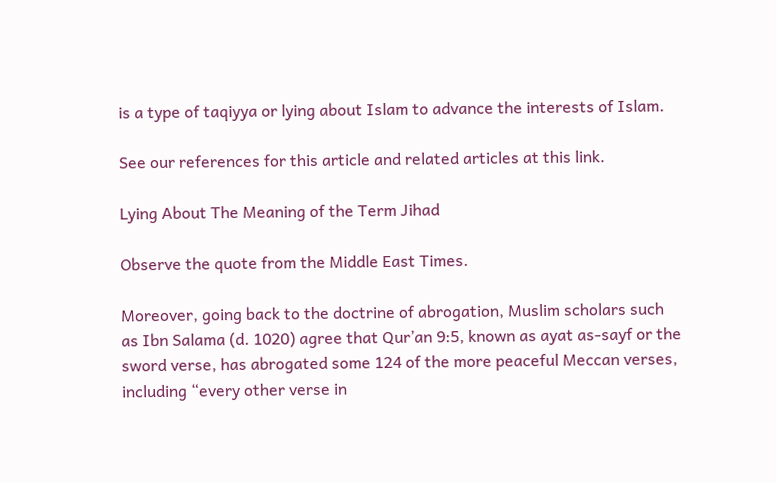is a type of taqiyya or lying about Islam to advance the interests of Islam.

See our references for this article and related articles at this link.

Lying About The Meaning of the Term Jihad

Observe the quote from the Middle East Times.

Moreover, going back to the doctrine of abrogation, Muslim scholars such as Ibn Salama (d. 1020) agree that Qur’an 9:5, known as ayat as-sayf or the sword verse, has abrogated some 124 of the more peaceful Meccan verses, including “every other verse in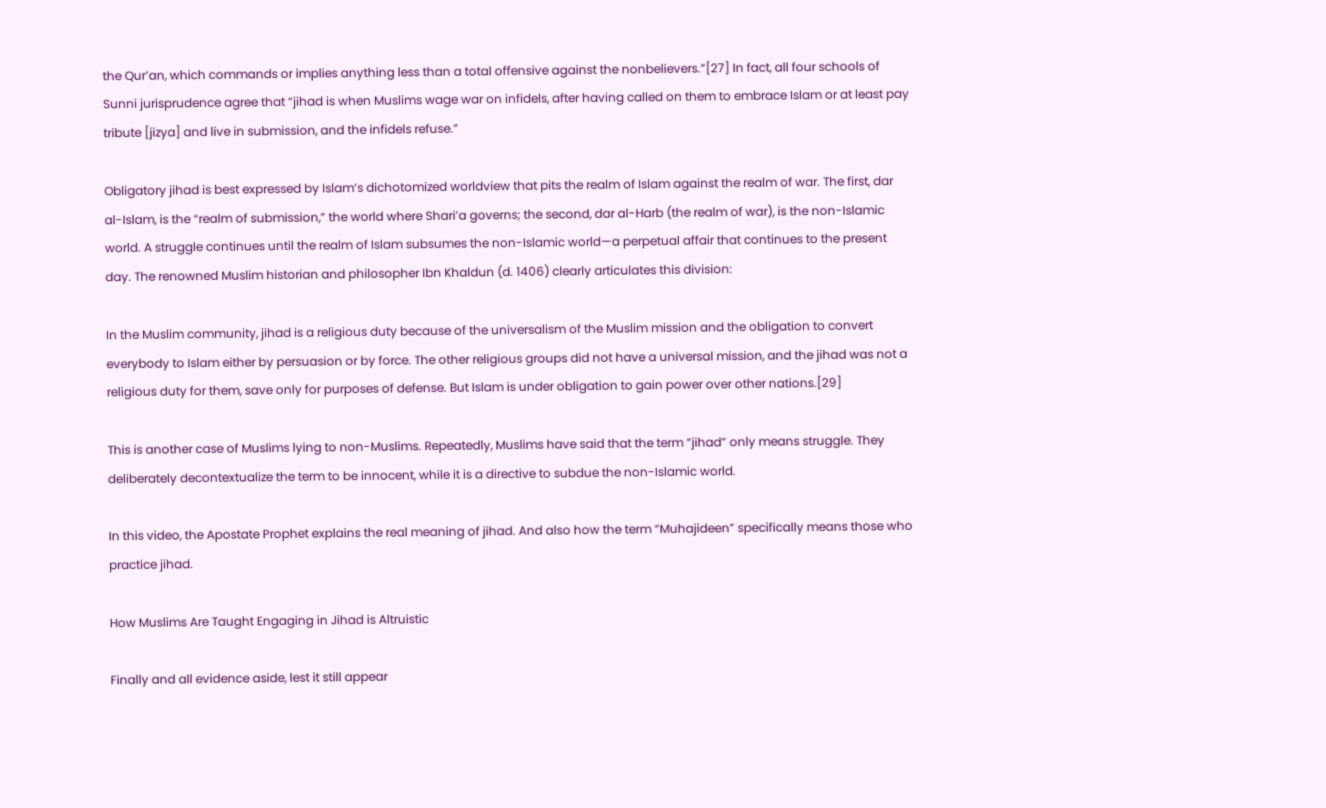the Qur’an, which commands or implies anything less than a total offensive against the nonbelievers.”[27] In fact, all four schools of Sunni jurisprudence agree that “jihad is when Muslims wage war on infidels, after having called on them to embrace Islam or at least pay tribute [jizya] and live in submission, and the infidels refuse.”

Obligatory jihad is best expressed by Islam’s dichotomized worldview that pits the realm of Islam against the realm of war. The first, dar al-Islam, is the “realm of submission,” the world where Shari’a governs; the second, dar al-Harb (the realm of war), is the non-Islamic world. A struggle continues until the realm of Islam subsumes the non-Islamic world—a perpetual affair that continues to the present day. The renowned Muslim historian and philosopher Ibn Khaldun (d. 1406) clearly articulates this division:

In the Muslim community, jihad is a religious duty because of the universalism of the Muslim mission and the obligation to convert everybody to Islam either by persuasion or by force. The other religious groups did not have a universal mission, and the jihad was not a religious duty for them, save only for purposes of defense. But Islam is under obligation to gain power over other nations.[29]

This is another case of Muslims lying to non-Muslims. Repeatedly, Muslims have said that the term “jihad” only means struggle. They deliberately decontextualize the term to be innocent, while it is a directive to subdue the non-Islamic world.

In this video, the Apostate Prophet explains the real meaning of jihad. And also how the term “Muhajideen” specifically means those who practice jihad.

How Muslims Are Taught Engaging in Jihad is Altruistic

Finally and all evidence aside, lest it still appear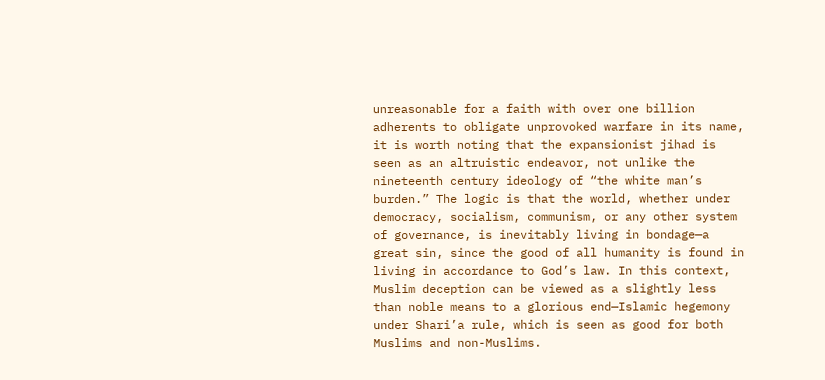unreasonable for a faith with over one billion adherents to obligate unprovoked warfare in its name, it is worth noting that the expansionist jihad is seen as an altruistic endeavor, not unlike the nineteenth century ideology of “the white man’s burden.” The logic is that the world, whether under democracy, socialism, communism, or any other system of governance, is inevitably living in bondage—a great sin, since the good of all humanity is found in living in accordance to God’s law. In this context, Muslim deception can be viewed as a slightly less than noble means to a glorious end—Islamic hegemony under Shari’a rule, which is seen as good for both Muslims and non-Muslims.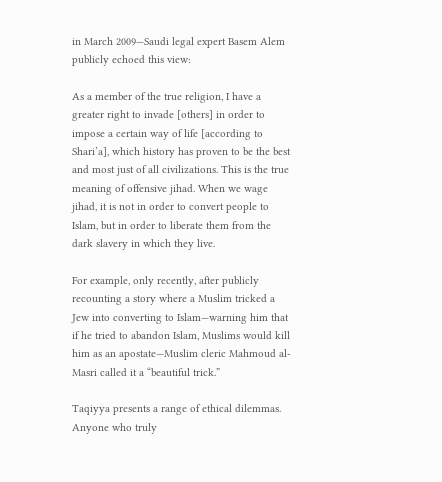in March 2009—Saudi legal expert Basem Alem publicly echoed this view:

As a member of the true religion, I have a greater right to invade [others] in order to impose a certain way of life [according to Shari’a], which history has proven to be the best and most just of all civilizations. This is the true meaning of offensive jihad. When we wage jihad, it is not in order to convert people to Islam, but in order to liberate them from the dark slavery in which they live.

For example, only recently, after publicly recounting a story where a Muslim tricked a Jew into converting to Islam—warning him that if he tried to abandon Islam, Muslims would kill him as an apostate—Muslim cleric Mahmoud al-Masri called it a “beautiful trick.”

Taqiyya presents a range of ethical dilemmas. Anyone who truly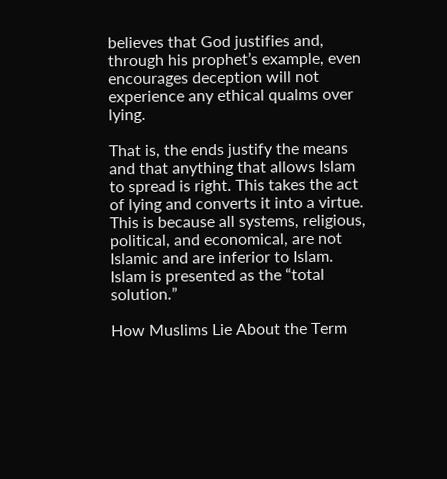believes that God justifies and, through his prophet’s example, even encourages deception will not experience any ethical qualms over lying.

That is, the ends justify the means and that anything that allows Islam to spread is right. This takes the act of lying and converts it into a virtue. This is because all systems, religious, political, and economical, are not Islamic and are inferior to Islam. Islam is presented as the “total solution.”

How Muslims Lie About the Term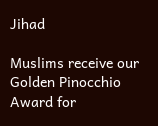Jihad

Muslims receive our Golden Pinocchio Award for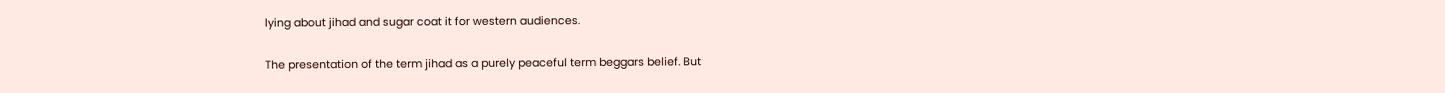lying about jihad and sugar coat it for western audiences.


The presentation of the term jihad as a purely peaceful term beggars belief. But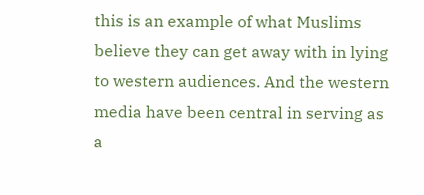this is an example of what Muslims believe they can get away with in lying to western audiences. And the western media have been central in serving as a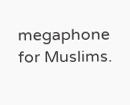megaphone for Muslims.